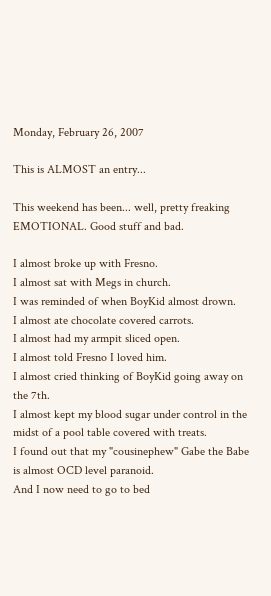Monday, February 26, 2007

This is ALMOST an entry...

This weekend has been... well, pretty freaking EMOTIONAL. Good stuff and bad.

I almost broke up with Fresno.
I almost sat with Megs in church.
I was reminded of when BoyKid almost drown.
I almost ate chocolate covered carrots.
I almost had my armpit sliced open.
I almost told Fresno I loved him.
I almost cried thinking of BoyKid going away on the 7th.
I almost kept my blood sugar under control in the midst of a pool table covered with treats.
I found out that my "cousinephew" Gabe the Babe is almost OCD level paranoid.
And I now need to go to bed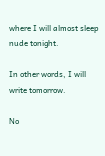where I will almost sleep nude tonight.

In other words, I will write tomorrow.

No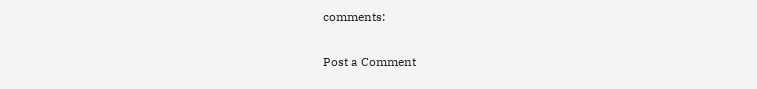comments:

Post a Comment